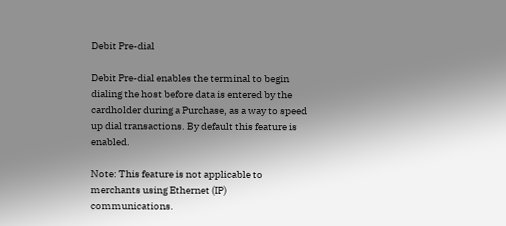Debit Pre-dial

Debit Pre-dial enables the terminal to begin dialing the host before data is entered by the cardholder during a Purchase, as a way to speed up dial transactions. By default this feature is enabled.

Note: This feature is not applicable to merchants using Ethernet (IP) communications.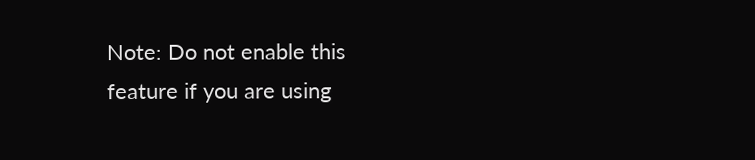Note: Do not enable this feature if you are using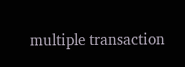multiple transaction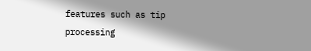features such as tip processing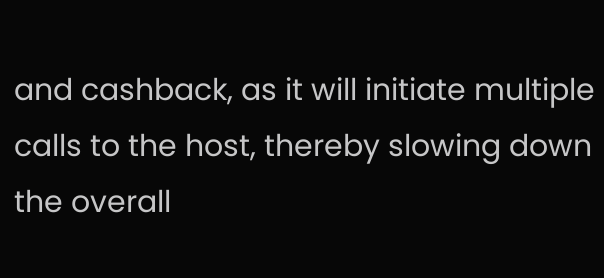and cashback, as it will initiate multiple calls to the host, thereby slowing down the overall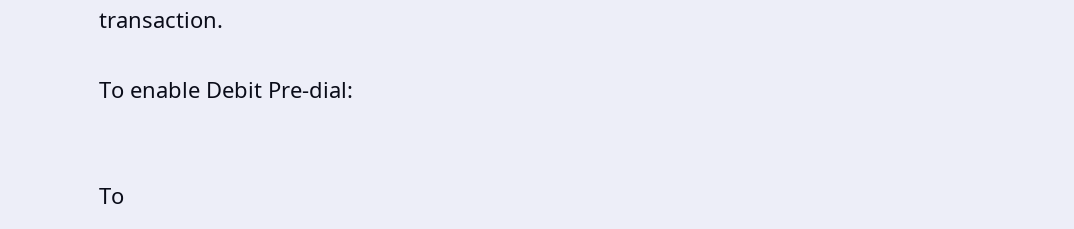transaction.

To enable Debit Pre-dial:


To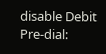disable Debit Pre-dial: